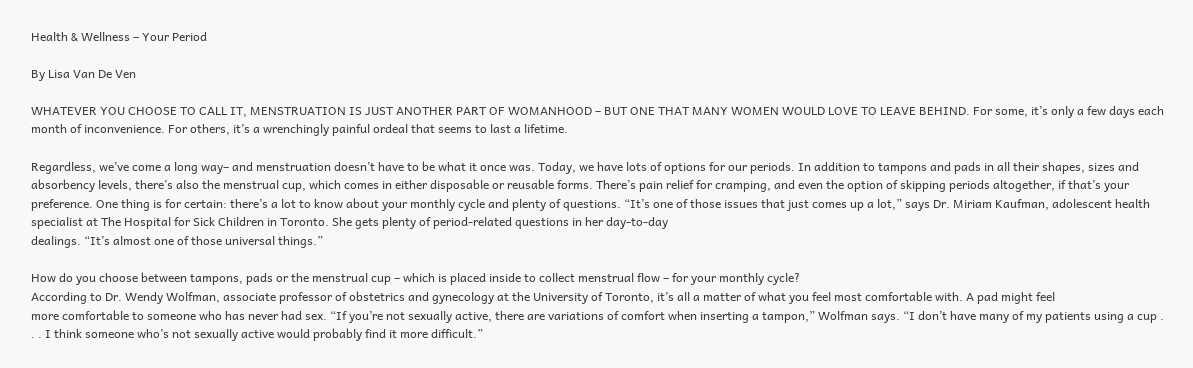Health & Wellness – Your Period

By Lisa Van De Ven

WHATEVER YOU CHOOSE TO CALL IT, MENSTRUATION IS JUST ANOTHER PART OF WOMANHOOD – BUT ONE THAT MANY WOMEN WOULD LOVE TO LEAVE BEHIND. For some, it’s only a few days each month of inconvenience. For others, it’s a wrenchingly painful ordeal that seems to last a lifetime.

Regardless, we’ve come a long way– and menstruation doesn’t have to be what it once was. Today, we have lots of options for our periods. In addition to tampons and pads in all their shapes, sizes and absorbency levels, there’s also the menstrual cup, which comes in either disposable or reusable forms. There’s pain relief for cramping, and even the option of skipping periods altogether, if that’s your preference. One thing is for certain: there’s a lot to know about your monthly cycle and plenty of questions. “It’s one of those issues that just comes up a lot,” says Dr. Miriam Kaufman, adolescent health specialist at The Hospital for Sick Children in Toronto. She gets plenty of period-related questions in her day-to-day
dealings. “It’s almost one of those universal things.”

How do you choose between tampons, pads or the menstrual cup – which is placed inside to collect menstrual flow – for your monthly cycle?
According to Dr. Wendy Wolfman, associate professor of obstetrics and gynecology at the University of Toronto, it’s all a matter of what you feel most comfortable with. A pad might feel
more comfortable to someone who has never had sex. “If you’re not sexually active, there are variations of comfort when inserting a tampon,” Wolfman says. “I don’t have many of my patients using a cup . . . I think someone who’s not sexually active would probably find it more difficult.”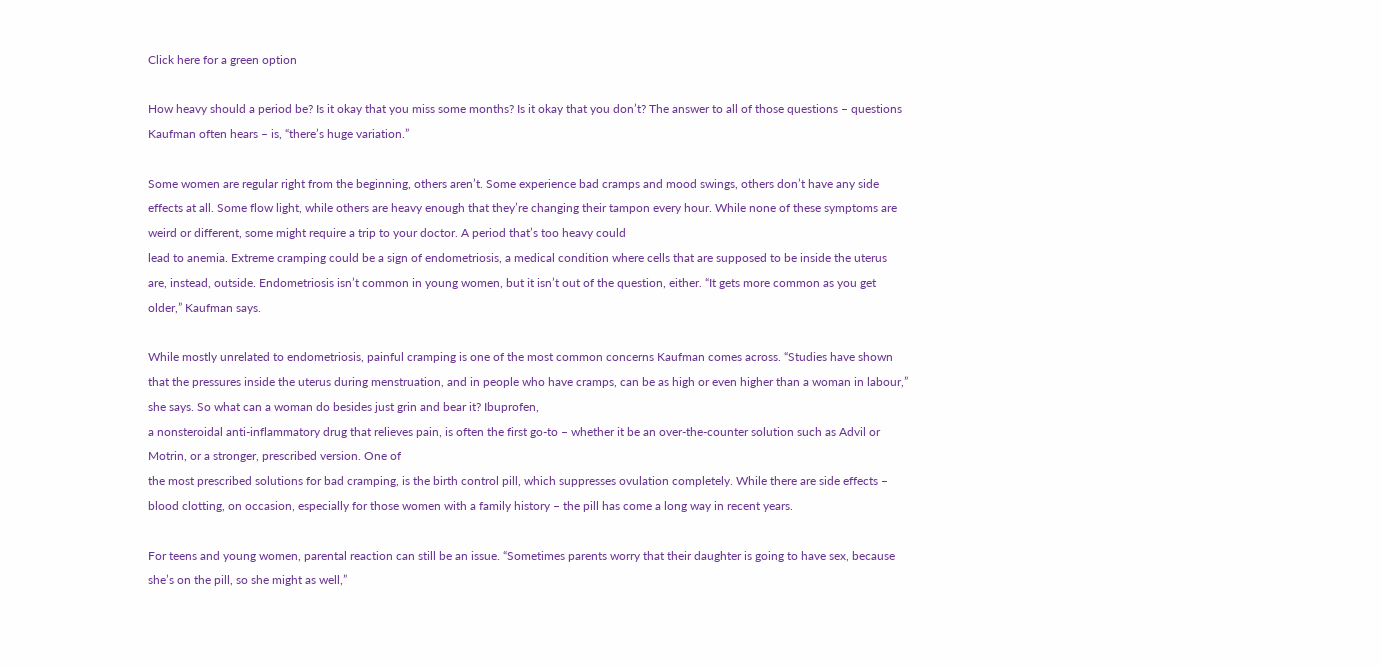Click here for a green option

How heavy should a period be? Is it okay that you miss some months? Is it okay that you don’t? The answer to all of those questions – questions Kaufman often hears – is, “there’s huge variation.”

Some women are regular right from the beginning, others aren’t. Some experience bad cramps and mood swings, others don’t have any side effects at all. Some flow light, while others are heavy enough that they’re changing their tampon every hour. While none of these symptoms are weird or different, some might require a trip to your doctor. A period that’s too heavy could
lead to anemia. Extreme cramping could be a sign of endometriosis, a medical condition where cells that are supposed to be inside the uterus are, instead, outside. Endometriosis isn’t common in young women, but it isn’t out of the question, either. “It gets more common as you get older,” Kaufman says.

While mostly unrelated to endometriosis, painful cramping is one of the most common concerns Kaufman comes across. “Studies have shown that the pressures inside the uterus during menstruation, and in people who have cramps, can be as high or even higher than a woman in labour,” she says. So what can a woman do besides just grin and bear it? Ibuprofen,
a nonsteroidal anti-inflammatory drug that relieves pain, is often the first go-to – whether it be an over-the-counter solution such as Advil or Motrin, or a stronger, prescribed version. One of
the most prescribed solutions for bad cramping, is the birth control pill, which suppresses ovulation completely. While there are side effects – blood clotting, on occasion, especially for those women with a family history – the pill has come a long way in recent years.

For teens and young women, parental reaction can still be an issue. “Sometimes parents worry that their daughter is going to have sex, because she’s on the pill, so she might as well,”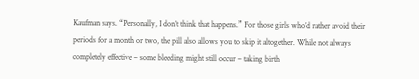Kaufman says. “Personally, I don’t think that happens.” For those girls who’d rather avoid their periods for a month or two, the pill also allows you to skip it altogether. While not always completely effective – some bleeding might still occur – taking birth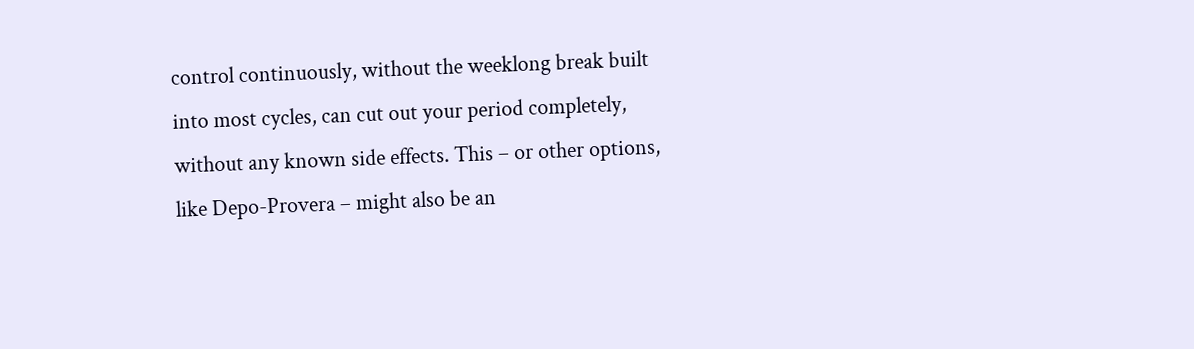control continuously, without the weeklong break built into most cycles, can cut out your period completely, without any known side effects. This – or other options, like Depo-Provera – might also be an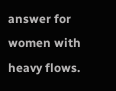answer for women with heavy flows.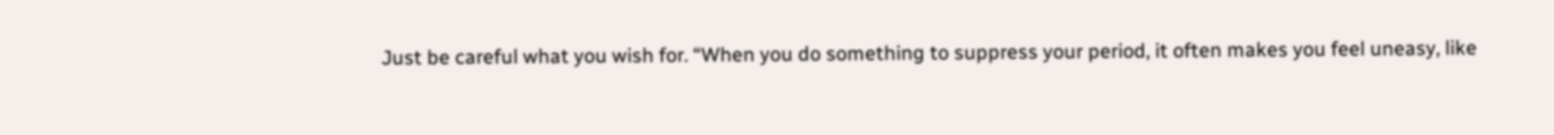Just be careful what you wish for. “When you do something to suppress your period, it often makes you feel uneasy, like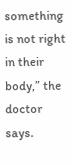something is not right in their body,” the doctor says.